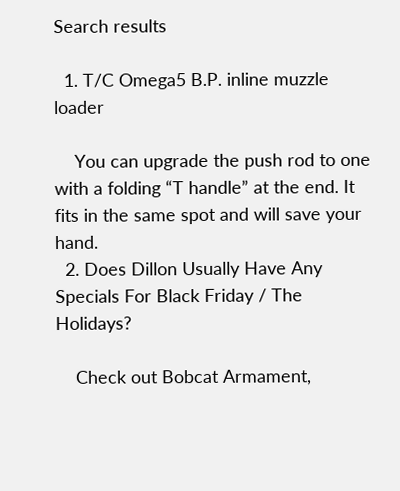Search results

  1. T/C Omega5 B.P. inline muzzle loader

    You can upgrade the push rod to one with a folding “T handle” at the end. It fits in the same spot and will save your hand.
  2. Does Dillon Usually Have Any Specials For Black Friday / The Holidays?

    Check out Bobcat Armament,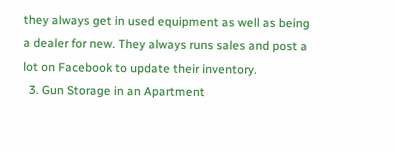they always get in used equipment as well as being a dealer for new. They always runs sales and post a lot on Facebook to update their inventory.
  3. Gun Storage in an Apartment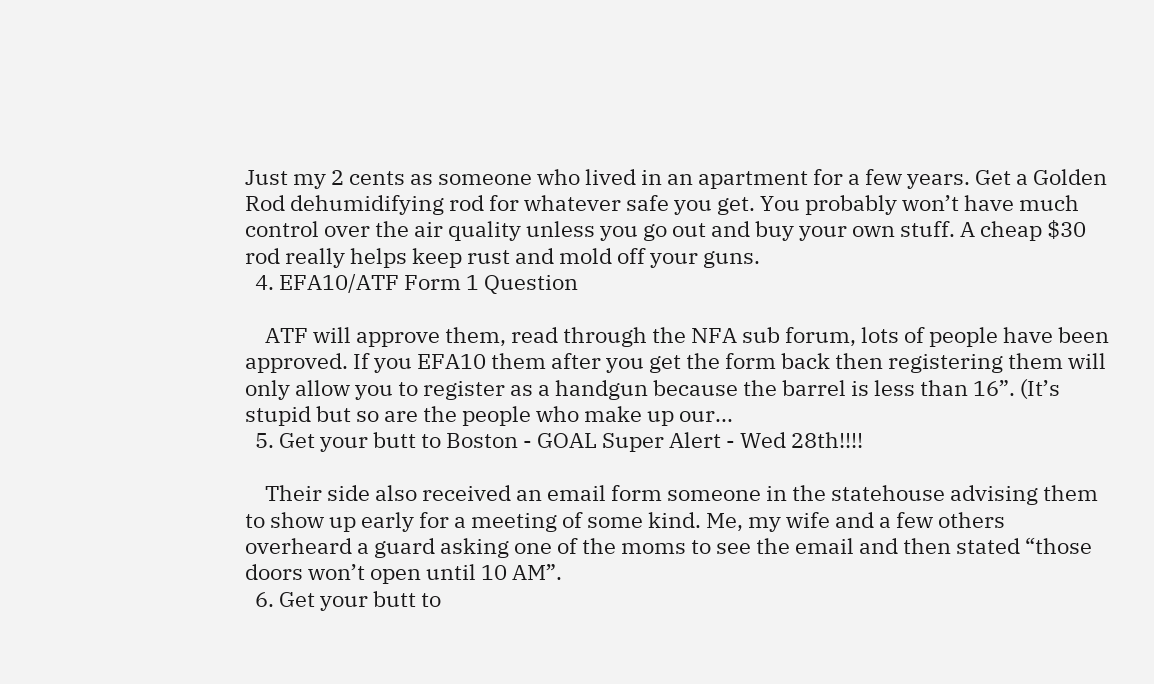Just my 2 cents as someone who lived in an apartment for a few years. Get a Golden Rod dehumidifying rod for whatever safe you get. You probably won’t have much control over the air quality unless you go out and buy your own stuff. A cheap $30 rod really helps keep rust and mold off your guns.
  4. EFA10/ATF Form 1 Question

    ATF will approve them, read through the NFA sub forum, lots of people have been approved. If you EFA10 them after you get the form back then registering them will only allow you to register as a handgun because the barrel is less than 16”. (It’s stupid but so are the people who make up our...
  5. Get your butt to Boston - GOAL Super Alert - Wed 28th!!!!

    Their side also received an email form someone in the statehouse advising them to show up early for a meeting of some kind. Me, my wife and a few others overheard a guard asking one of the moms to see the email and then stated “those doors won’t open until 10 AM”.
  6. Get your butt to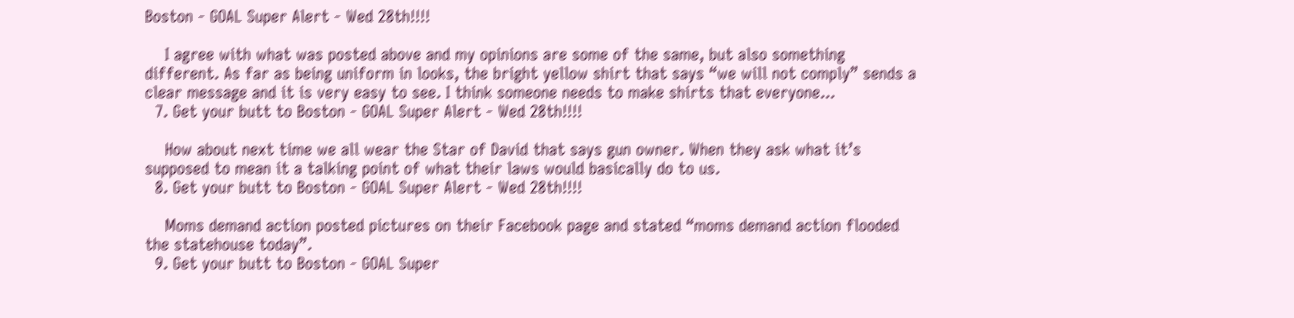Boston - GOAL Super Alert - Wed 28th!!!!

    I agree with what was posted above and my opinions are some of the same, but also something different. As far as being uniform in looks, the bright yellow shirt that says “we will not comply” sends a clear message and it is very easy to see. I think someone needs to make shirts that everyone...
  7. Get your butt to Boston - GOAL Super Alert - Wed 28th!!!!

    How about next time we all wear the Star of David that says gun owner. When they ask what it’s supposed to mean it a talking point of what their laws would basically do to us.
  8. Get your butt to Boston - GOAL Super Alert - Wed 28th!!!!

    Moms demand action posted pictures on their Facebook page and stated “moms demand action flooded the statehouse today”.
  9. Get your butt to Boston - GOAL Super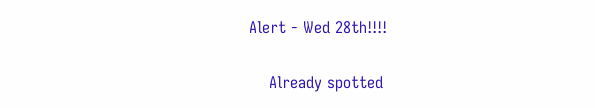Alert - Wed 28th!!!!

    Already spotted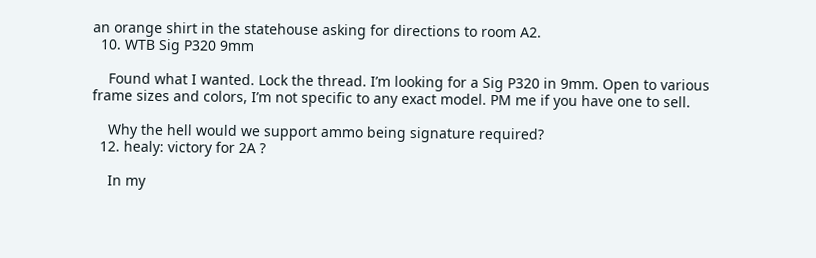an orange shirt in the statehouse asking for directions to room A2.
  10. WTB Sig P320 9mm

    Found what I wanted. Lock the thread. I’m looking for a Sig P320 in 9mm. Open to various frame sizes and colors, I’m not specific to any exact model. PM me if you have one to sell.

    Why the hell would we support ammo being signature required?
  12. healy: victory for 2A ?

    In my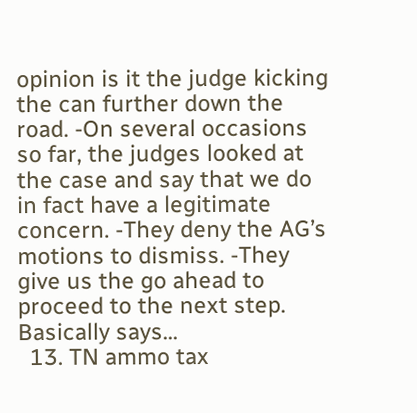opinion is it the judge kicking the can further down the road. -On several occasions so far, the judges looked at the case and say that we do in fact have a legitimate concern. -They deny the AG’s motions to dismiss. -They give us the go ahead to proceed to the next step. Basically says...
  13. TN ammo tax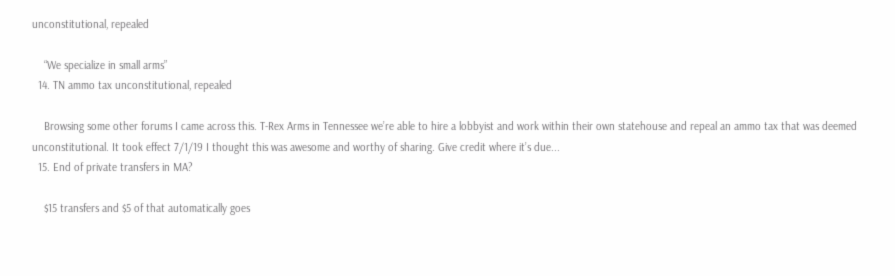unconstitutional, repealed

    “We specialize in small arms”
  14. TN ammo tax unconstitutional, repealed

    Browsing some other forums I came across this. T-Rex Arms in Tennessee we’re able to hire a lobbyist and work within their own statehouse and repeal an ammo tax that was deemed unconstitutional. It took effect 7/1/19 I thought this was awesome and worthy of sharing. Give credit where it’s due...
  15. End of private transfers in MA?

    $15 transfers and $5 of that automatically goes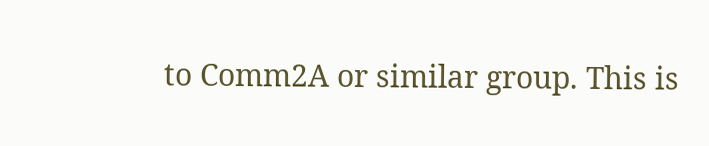to Comm2A or similar group. This is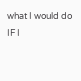what I would do IF I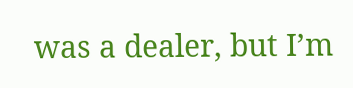was a dealer, but I’m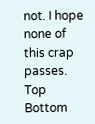not. I hope none of this crap passes.
Top Bottom